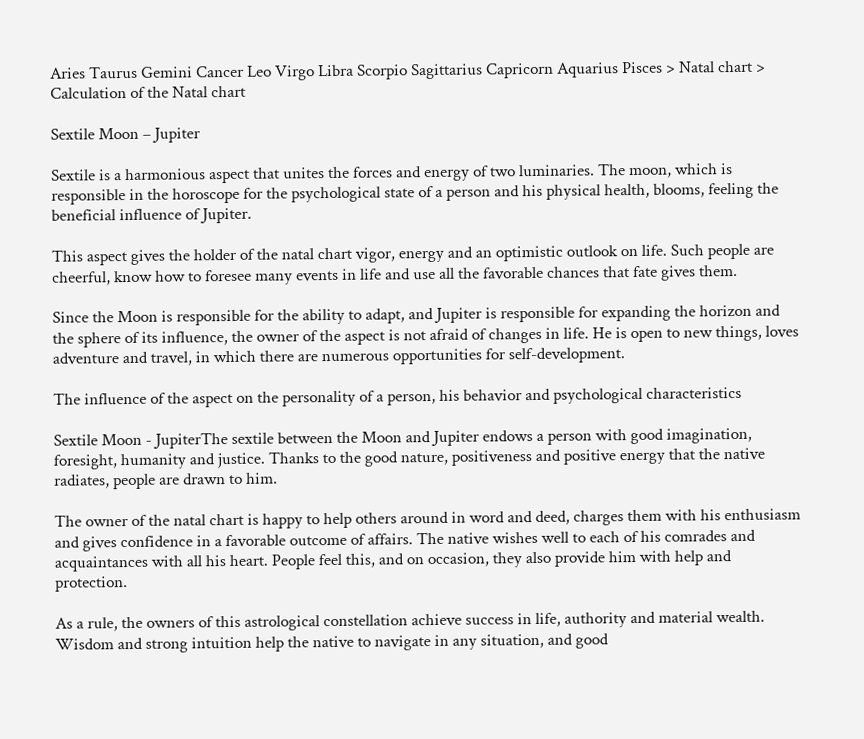Aries Taurus Gemini Cancer Leo Virgo Libra Scorpio Sagittarius Capricorn Aquarius Pisces > Natal chart > Calculation of the Natal chart

Sextile Moon – Jupiter

Sextile is a harmonious aspect that unites the forces and energy of two luminaries. The moon, which is responsible in the horoscope for the psychological state of a person and his physical health, blooms, feeling the beneficial influence of Jupiter.

This aspect gives the holder of the natal chart vigor, energy and an optimistic outlook on life. Such people are cheerful, know how to foresee many events in life and use all the favorable chances that fate gives them.

Since the Moon is responsible for the ability to adapt, and Jupiter is responsible for expanding the horizon and the sphere of its influence, the owner of the aspect is not afraid of changes in life. He is open to new things, loves adventure and travel, in which there are numerous opportunities for self-development.

The influence of the aspect on the personality of a person, his behavior and psychological characteristics

Sextile Moon - JupiterThe sextile between the Moon and Jupiter endows a person with good imagination, foresight, humanity and justice. Thanks to the good nature, positiveness and positive energy that the native radiates, people are drawn to him.

The owner of the natal chart is happy to help others around in word and deed, charges them with his enthusiasm and gives confidence in a favorable outcome of affairs. The native wishes well to each of his comrades and acquaintances with all his heart. People feel this, and on occasion, they also provide him with help and protection.

As a rule, the owners of this astrological constellation achieve success in life, authority and material wealth. Wisdom and strong intuition help the native to navigate in any situation, and good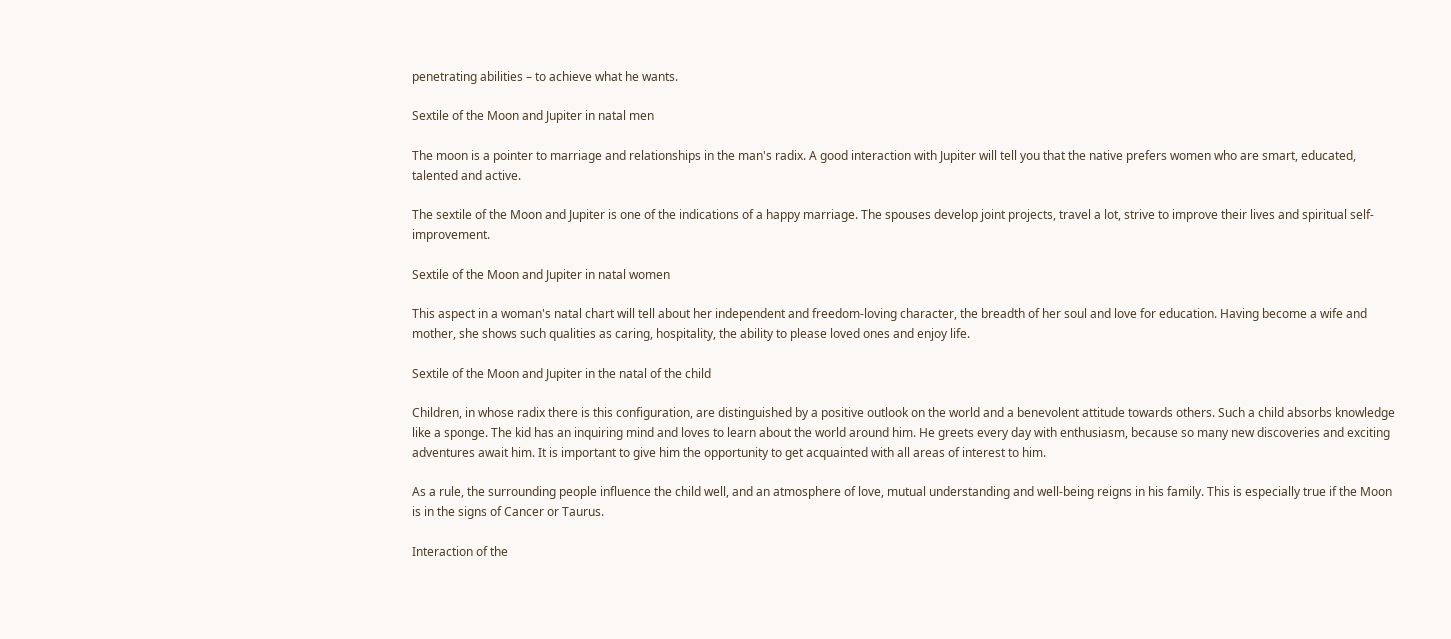penetrating abilities – to achieve what he wants.

Sextile of the Moon and Jupiter in natal men

The moon is a pointer to marriage and relationships in the man's radix. A good interaction with Jupiter will tell you that the native prefers women who are smart, educated, talented and active.

The sextile of the Moon and Jupiter is one of the indications of a happy marriage. The spouses develop joint projects, travel a lot, strive to improve their lives and spiritual self-improvement.

Sextile of the Moon and Jupiter in natal women

This aspect in a woman's natal chart will tell about her independent and freedom-loving character, the breadth of her soul and love for education. Having become a wife and mother, she shows such qualities as caring, hospitality, the ability to please loved ones and enjoy life.

Sextile of the Moon and Jupiter in the natal of the child

Children, in whose radix there is this configuration, are distinguished by a positive outlook on the world and a benevolent attitude towards others. Such a child absorbs knowledge like a sponge. The kid has an inquiring mind and loves to learn about the world around him. He greets every day with enthusiasm, because so many new discoveries and exciting adventures await him. It is important to give him the opportunity to get acquainted with all areas of interest to him.

As a rule, the surrounding people influence the child well, and an atmosphere of love, mutual understanding and well-being reigns in his family. This is especially true if the Moon is in the signs of Cancer or Taurus.

Interaction of the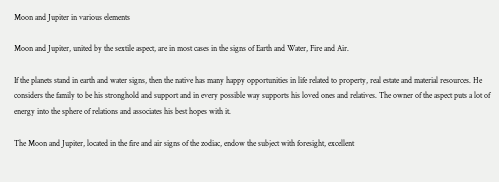Moon and Jupiter in various elements

Moon and Jupiter, united by the sextile aspect, are in most cases in the signs of Earth and Water, Fire and Air.

If the planets stand in earth and water signs, then the native has many happy opportunities in life related to property, real estate and material resources. He considers the family to be his stronghold and support and in every possible way supports his loved ones and relatives. The owner of the aspect puts a lot of energy into the sphere of relations and associates his best hopes with it.

The Moon and Jupiter, located in the fire and air signs of the zodiac, endow the subject with foresight, excellent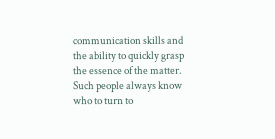communication skills and the ability to quickly grasp the essence of the matter. Such people always know who to turn to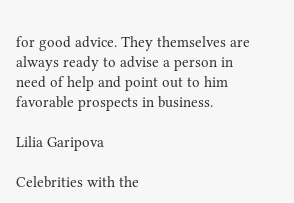for good advice. They themselves are always ready to advise a person in need of help and point out to him favorable prospects in business.

Lilia Garipova

Celebrities with the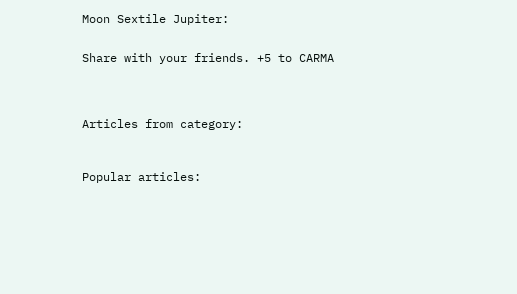Moon Sextile Jupiter:


Share with your friends. +5 to CARMA




Articles from category:



Popular articles: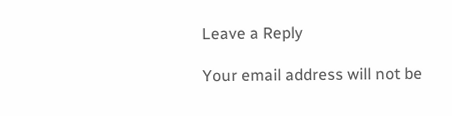Leave a Reply

Your email address will not be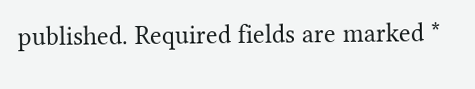published. Required fields are marked *